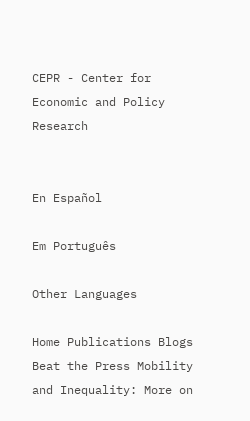CEPR - Center for Economic and Policy Research


En Español

Em Português

Other Languages

Home Publications Blogs Beat the Press Mobility and Inequality: More on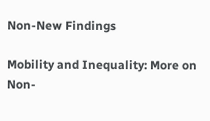Non-New Findings

Mobility and Inequality: More on Non-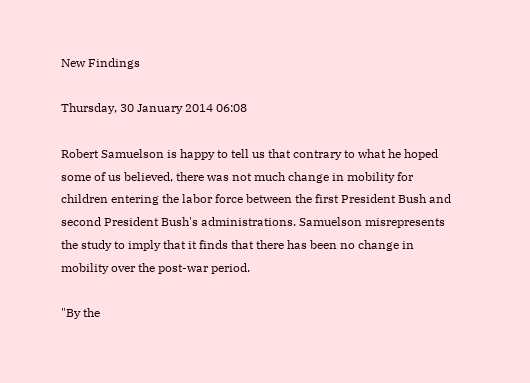New Findings

Thursday, 30 January 2014 06:08

Robert Samuelson is happy to tell us that contrary to what he hoped some of us believed, there was not much change in mobility for children entering the labor force between the first President Bush and second President Bush's administrations. Samuelson misrepresents the study to imply that it finds that there has been no change in mobility over the post-war period.

"By the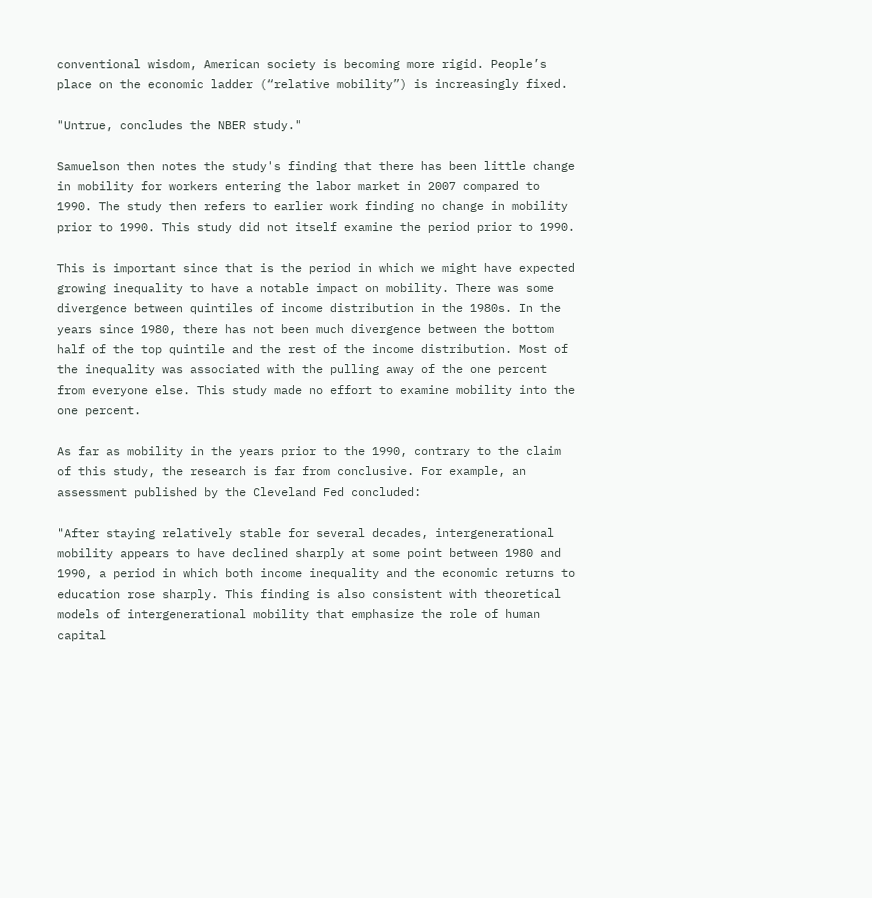conventional wisdom, American society is becoming more rigid. People’s place on the economic ladder (“relative mobility”) is increasingly fixed.

"Untrue, concludes the NBER study."

Samuelson then notes the study's finding that there has been little change in mobility for workers entering the labor market in 2007 compared to 1990. The study then refers to earlier work finding no change in mobility prior to 1990. This study did not itself examine the period prior to 1990.

This is important since that is the period in which we might have expected growing inequality to have a notable impact on mobility. There was some divergence between quintiles of income distribution in the 1980s. In the years since 1980, there has not been much divergence between the bottom half of the top quintile and the rest of the income distribution. Most of the inequality was associated with the pulling away of the one percent from everyone else. This study made no effort to examine mobility into the one percent.

As far as mobility in the years prior to the 1990, contrary to the claim of this study, the research is far from conclusive. For example, an assessment published by the Cleveland Fed concluded:

"After staying relatively stable for several decades, intergenerational mobility appears to have declined sharply at some point between 1980 and 1990, a period in which both income inequality and the economic returns to education rose sharply. This finding is also consistent with theoretical models of intergenerational mobility that emphasize the role of human capital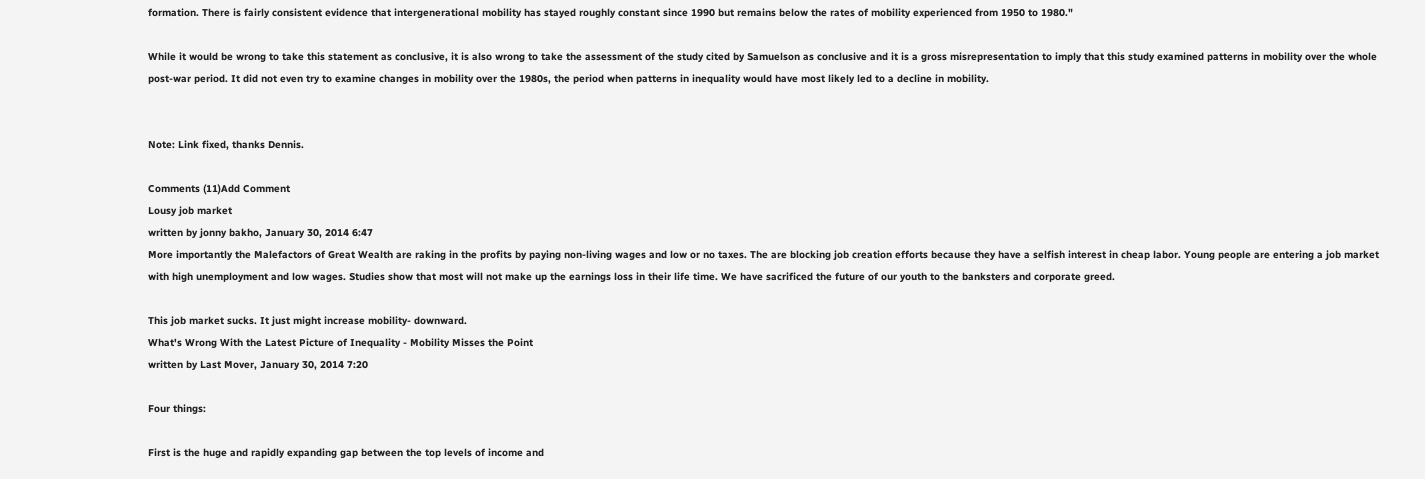formation. There is fairly consistent evidence that intergenerational mobility has stayed roughly constant since 1990 but remains below the rates of mobility experienced from 1950 to 1980."

While it would be wrong to take this statement as conclusive, it is also wrong to take the assessment of the study cited by Samuelson as conclusive and it is a gross misrepresentation to imply that this study examined patterns in mobility over the whole post-war period. It did not even try to examine changes in mobility over the 1980s, the period when patterns in inequality would have most likely led to a decline in mobility.


Note: Link fixed, thanks Dennis.

Comments (11)Add Comment
Lousy job market
written by jonny bakho, January 30, 2014 6:47
More importantly the Malefactors of Great Wealth are raking in the profits by paying non-living wages and low or no taxes. The are blocking job creation efforts because they have a selfish interest in cheap labor. Young people are entering a job market with high unemployment and low wages. Studies show that most will not make up the earnings loss in their life time. We have sacrificed the future of our youth to the banksters and corporate greed.

This job market sucks. It just might increase mobility- downward.
What's Wrong With the Latest Picture of Inequality - Mobility Misses the Point
written by Last Mover, January 30, 2014 7:20

Four things:

First is the huge and rapidly expanding gap between the top levels of income and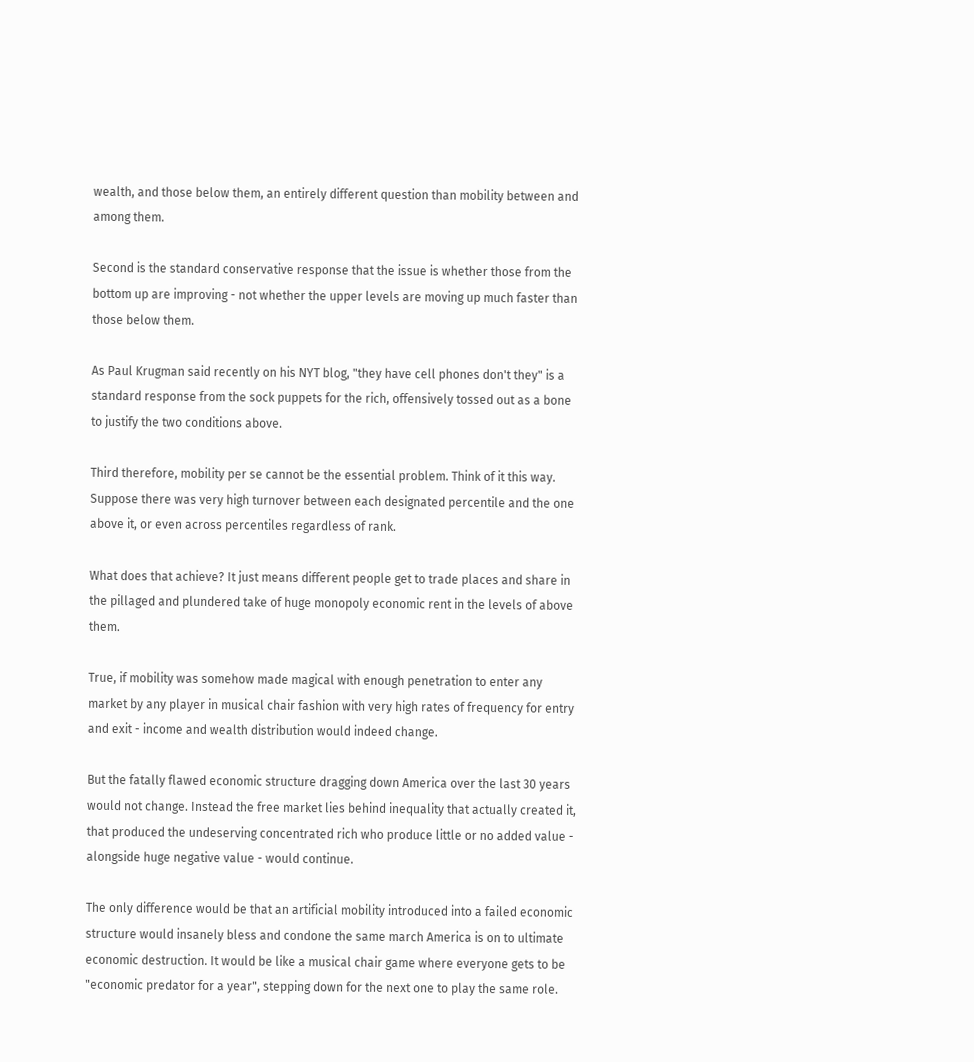wealth, and those below them, an entirely different question than mobility between and among them.

Second is the standard conservative response that the issue is whether those from the bottom up are improving - not whether the upper levels are moving up much faster than those below them.

As Paul Krugman said recently on his NYT blog, "they have cell phones don't they" is a standard response from the sock puppets for the rich, offensively tossed out as a bone to justify the two conditions above.

Third therefore, mobility per se cannot be the essential problem. Think of it this way. Suppose there was very high turnover between each designated percentile and the one above it, or even across percentiles regardless of rank.

What does that achieve? It just means different people get to trade places and share in the pillaged and plundered take of huge monopoly economic rent in the levels of above them.

True, if mobility was somehow made magical with enough penetration to enter any market by any player in musical chair fashion with very high rates of frequency for entry and exit - income and wealth distribution would indeed change.

But the fatally flawed economic structure dragging down America over the last 30 years would not change. Instead the free market lies behind inequality that actually created it, that produced the undeserving concentrated rich who produce little or no added value - alongside huge negative value - would continue.

The only difference would be that an artificial mobility introduced into a failed economic structure would insanely bless and condone the same march America is on to ultimate economic destruction. It would be like a musical chair game where everyone gets to be "economic predator for a year", stepping down for the next one to play the same role.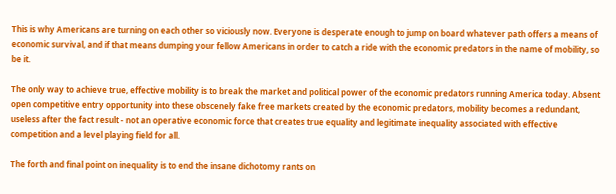This is why Americans are turning on each other so viciously now. Everyone is desperate enough to jump on board whatever path offers a means of economic survival, and if that means dumping your fellow Americans in order to catch a ride with the economic predators in the name of mobility, so be it.

The only way to achieve true, effective mobility is to break the market and political power of the economic predators running America today. Absent open competitive entry opportunity into these obscenely fake free markets created by the economic predators, mobility becomes a redundant, useless after the fact result - not an operative economic force that creates true equality and legitimate inequality associated with effective competition and a level playing field for all.

The forth and final point on inequality is to end the insane dichotomy rants on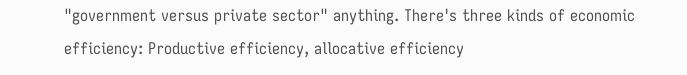"government versus private sector" anything. There's three kinds of economic efficiency: Productive efficiency, allocative efficiency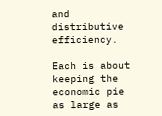and distributive efficiency.

Each is about keeping the economic pie as large as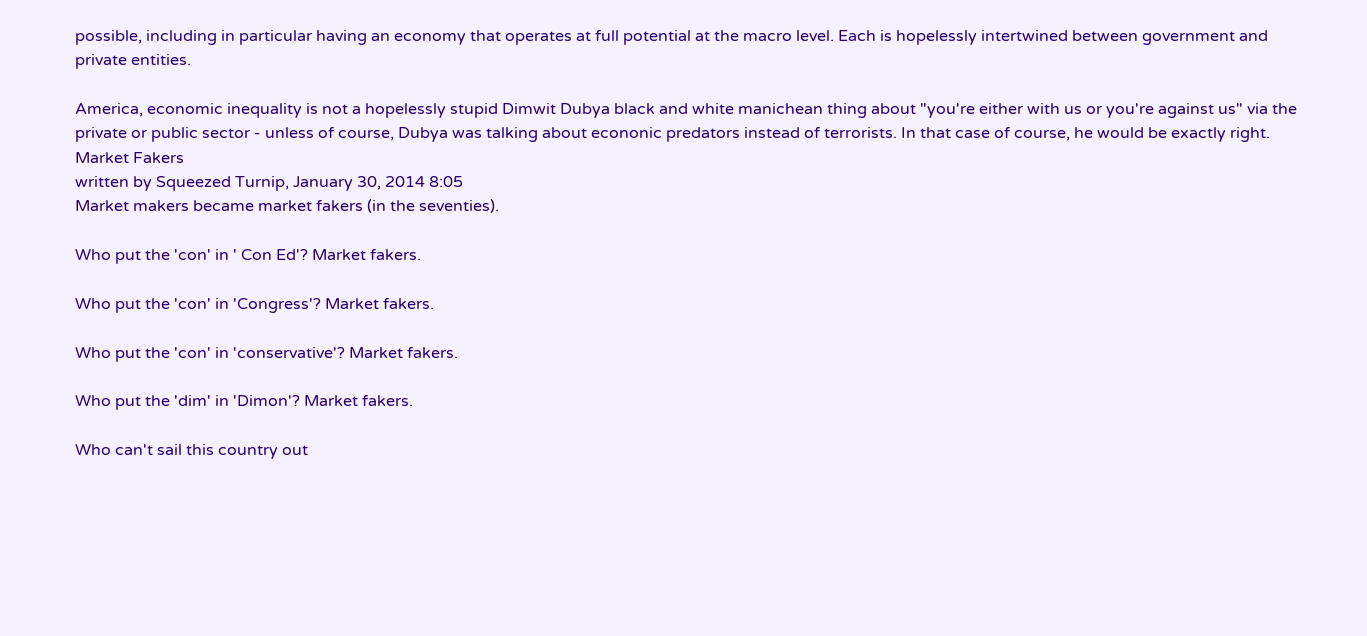possible, including in particular having an economy that operates at full potential at the macro level. Each is hopelessly intertwined between government and private entities.

America, economic inequality is not a hopelessly stupid Dimwit Dubya black and white manichean thing about "you're either with us or you're against us" via the private or public sector - unless of course, Dubya was talking about econonic predators instead of terrorists. In that case of course, he would be exactly right.
Market Fakers
written by Squeezed Turnip, January 30, 2014 8:05
Market makers became market fakers (in the seventies).

Who put the 'con' in ' Con Ed'? Market fakers.

Who put the 'con' in 'Congress'? Market fakers.

Who put the 'con' in 'conservative'? Market fakers.

Who put the 'dim' in 'Dimon'? Market fakers.

Who can't sail this country out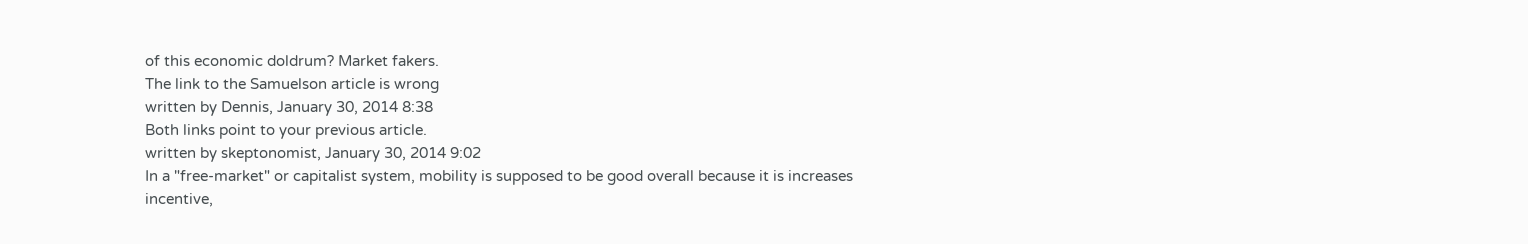of this economic doldrum? Market fakers.
The link to the Samuelson article is wrong
written by Dennis, January 30, 2014 8:38
Both links point to your previous article.
written by skeptonomist, January 30, 2014 9:02
In a "free-market" or capitalist system, mobility is supposed to be good overall because it is increases incentive,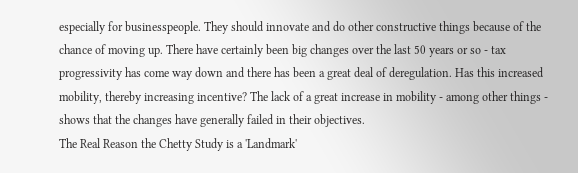especially for businesspeople. They should innovate and do other constructive things because of the chance of moving up. There have certainly been big changes over the last 50 years or so - tax progressivity has come way down and there has been a great deal of deregulation. Has this increased mobility, thereby increasing incentive? The lack of a great increase in mobility - among other things - shows that the changes have generally failed in their objectives.
The Real Reason the Chetty Study is a 'Landmark'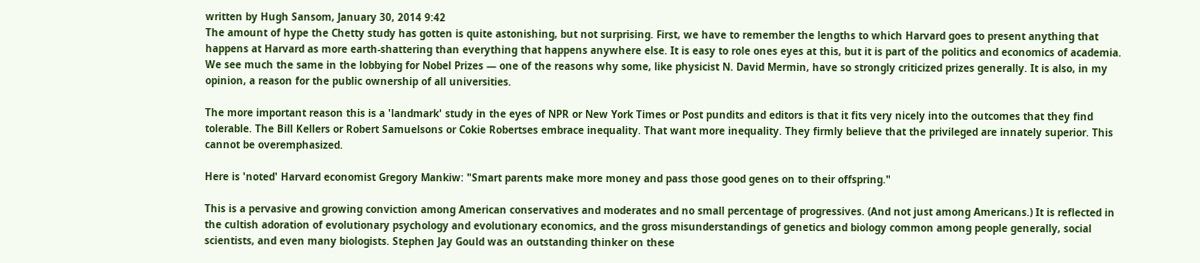written by Hugh Sansom, January 30, 2014 9:42
The amount of hype the Chetty study has gotten is quite astonishing, but not surprising. First, we have to remember the lengths to which Harvard goes to present anything that happens at Harvard as more earth-shattering than everything that happens anywhere else. It is easy to role ones eyes at this, but it is part of the politics and economics of academia. We see much the same in the lobbying for Nobel Prizes — one of the reasons why some, like physicist N. David Mermin, have so strongly criticized prizes generally. It is also, in my opinion, a reason for the public ownership of all universities.

The more important reason this is a 'landmark' study in the eyes of NPR or New York Times or Post pundits and editors is that it fits very nicely into the outcomes that they find tolerable. The Bill Kellers or Robert Samuelsons or Cokie Robertses embrace inequality. That want more inequality. They firmly believe that the privileged are innately superior. This cannot be overemphasized.

Here is 'noted' Harvard economist Gregory Mankiw: "Smart parents make more money and pass those good genes on to their offspring."

This is a pervasive and growing conviction among American conservatives and moderates and no small percentage of progressives. (And not just among Americans.) It is reflected in the cultish adoration of evolutionary psychology and evolutionary economics, and the gross misunderstandings of genetics and biology common among people generally, social scientists, and even many biologists. Stephen Jay Gould was an outstanding thinker on these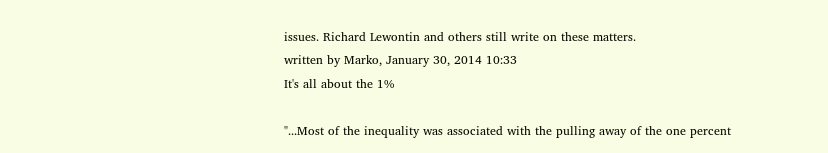issues. Richard Lewontin and others still write on these matters.
written by Marko, January 30, 2014 10:33
It's all about the 1%

"...Most of the inequality was associated with the pulling away of the one percent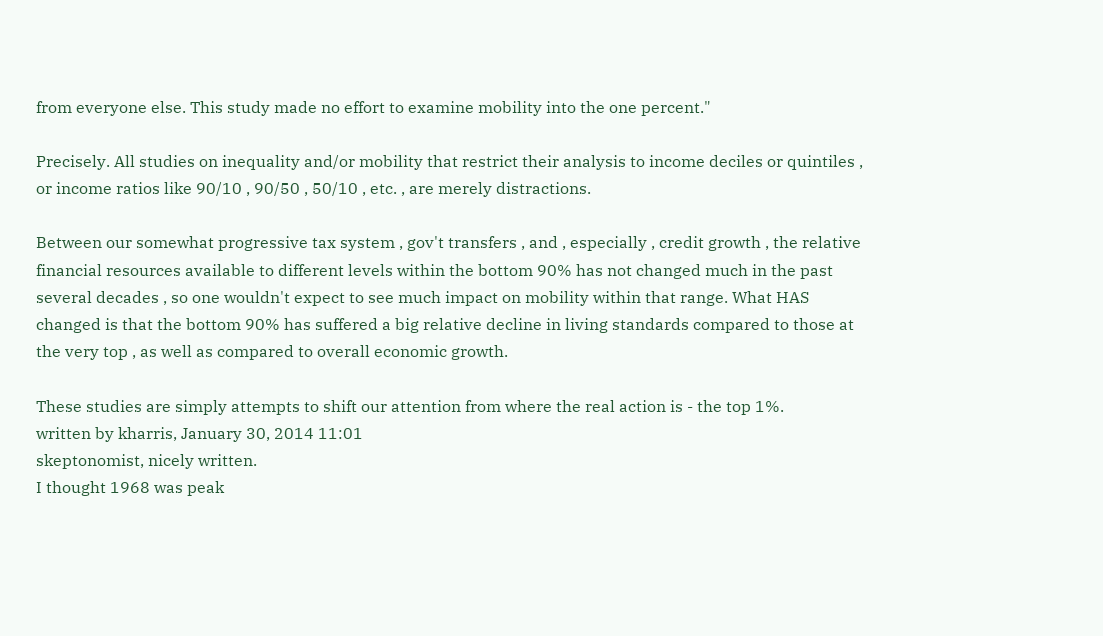from everyone else. This study made no effort to examine mobility into the one percent."

Precisely. All studies on inequality and/or mobility that restrict their analysis to income deciles or quintiles , or income ratios like 90/10 , 90/50 , 50/10 , etc. , are merely distractions.

Between our somewhat progressive tax system , gov't transfers , and , especially , credit growth , the relative financial resources available to different levels within the bottom 90% has not changed much in the past several decades , so one wouldn't expect to see much impact on mobility within that range. What HAS changed is that the bottom 90% has suffered a big relative decline in living standards compared to those at the very top , as well as compared to overall economic growth.

These studies are simply attempts to shift our attention from where the real action is - the top 1%.
written by kharris, January 30, 2014 11:01
skeptonomist, nicely written.
I thought 1968 was peak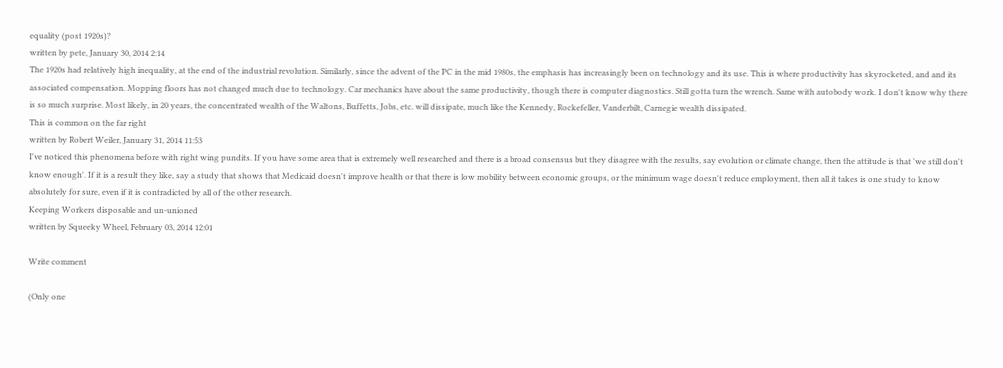equality (post 1920s)?
written by pete, January 30, 2014 2:14
The 1920s had relatively high inequality, at the end of the industrial revolution. Similarly, since the advent of the PC in the mid 1980s, the emphasis has increasingly been on technology and its use. This is where productivity has skyrocketed, and and its associated compensation. Mopping floors has not changed much due to technology. Car mechanics have about the same productivity, though there is computer diagnostics. Still gotta turn the wrench. Same with autobody work. I don't know why there is so much surprise. Most likely, in 20 years, the concentrated wealth of the Waltons, Buffetts, Jobs, etc. will dissipate, much like the Kennedy, Rockefeller, Vanderbilt, Carnegie wealth dissipated.
This is common on the far right
written by Robert Weiler, January 31, 2014 11:53
I've noticed this phenomena before with right wing pundits. If you have some area that is extremely well researched and there is a broad consensus but they disagree with the results, say evolution or climate change, then the attitude is that 'we still don't know enough'. If it is a result they like, say a study that shows that Medicaid doesn't improve health or that there is low mobility between economic groups, or the minimum wage doesn't reduce employment, then all it takes is one study to know absolutely for sure, even if it is contradicted by all of the other research.
Keeping Workers disposable and un-unioned
written by Squeeky Wheel, February 03, 2014 12:01

Write comment

(Only one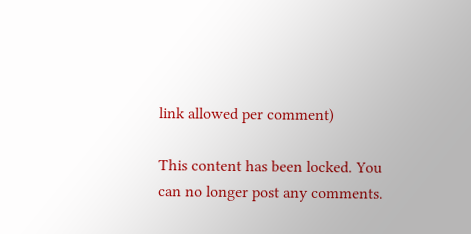link allowed per comment)

This content has been locked. You can no longer post any comments.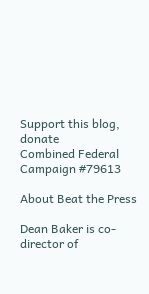Support this blog, donate
Combined Federal Campaign #79613

About Beat the Press

Dean Baker is co-director of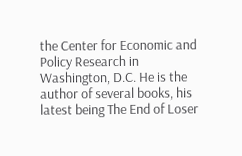the Center for Economic and Policy Research in Washington, D.C. He is the author of several books, his latest being The End of Loser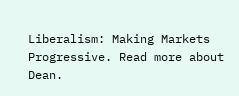Liberalism: Making Markets Progressive. Read more about Dean.